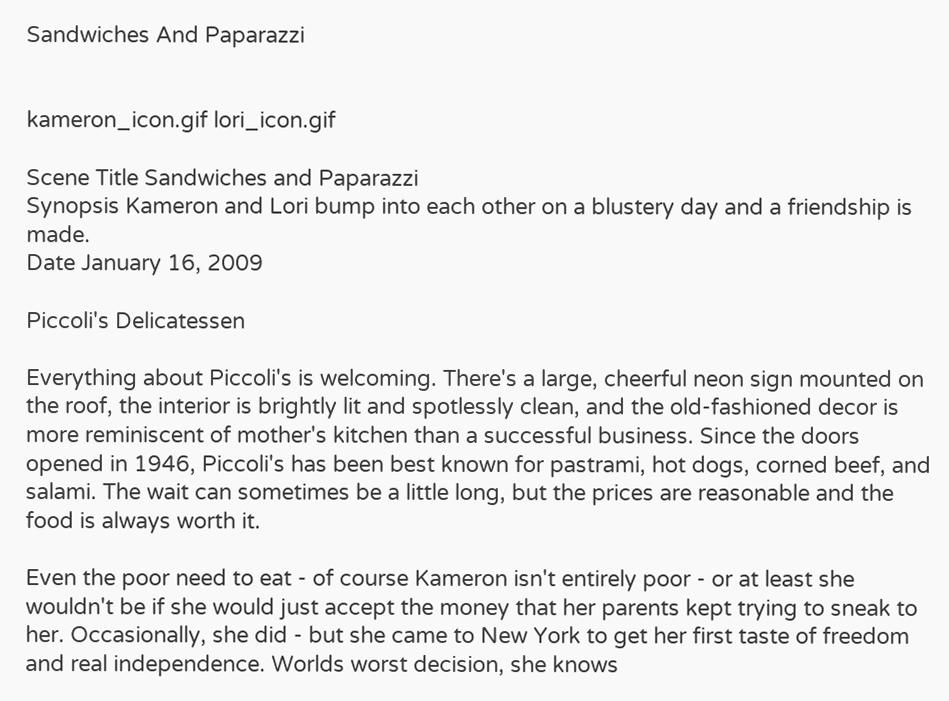Sandwiches And Paparazzi


kameron_icon.gif lori_icon.gif

Scene Title Sandwiches and Paparazzi
Synopsis Kameron and Lori bump into each other on a blustery day and a friendship is made.
Date January 16, 2009

Piccoli's Delicatessen

Everything about Piccoli's is welcoming. There's a large, cheerful neon sign mounted on the roof, the interior is brightly lit and spotlessly clean, and the old-fashioned decor is more reminiscent of mother's kitchen than a successful business. Since the doors opened in 1946, Piccoli's has been best known for pastrami, hot dogs, corned beef, and salami. The wait can sometimes be a little long, but the prices are reasonable and the food is always worth it.

Even the poor need to eat - of course Kameron isn't entirely poor - or at least she wouldn't be if she would just accept the money that her parents kept trying to sneak to her. Occasionally, she did - but she came to New York to get her first taste of freedom and real independence. Worlds worst decision, she knows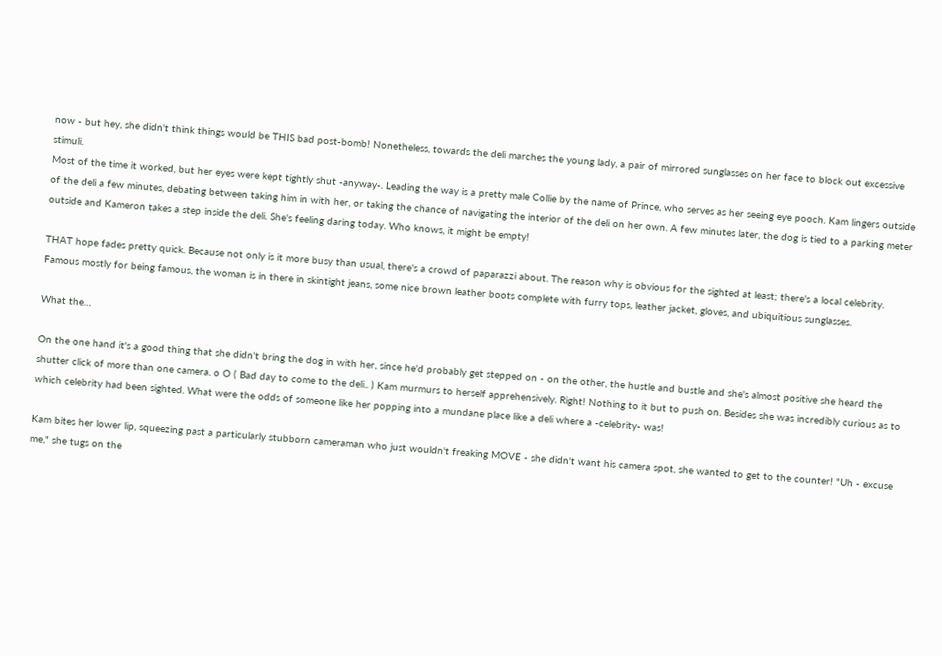now - but hey, she didn't think things would be THIS bad post-bomb! Nonetheless, towards the deli marches the young lady, a pair of mirrored sunglasses on her face to block out excessive stimuli.
Most of the time it worked, but her eyes were kept tightly shut -anyway-. Leading the way is a pretty male Collie by the name of Prince, who serves as her seeing eye pooch. Kam lingers outside of the deli a few minutes, debating between taking him in with her, or taking the chance of navigating the interior of the deli on her own. A few minutes later, the dog is tied to a parking meter outside and Kameron takes a step inside the deli. She's feeling daring today. Who knows, it might be empty!

THAT hope fades pretty quick. Because not only is it more busy than usual, there's a crowd of paparazzi about. The reason why is obvious for the sighted at least; there's a local celebrity. Famous mostly for being famous, the woman is in there in skintight jeans, some nice brown leather boots complete with furry tops, leather jacket, gloves, and ubiquitious sunglasses.

What the…

On the one hand it's a good thing that she didn't bring the dog in with her, since he'd probably get stepped on - on the other, the hustle and bustle and she's almost positive she heard the shutter click of more than one camera. o O ( Bad day to come to the deli.. ) Kam murmurs to herself apprehensively. Right! Nothing to it but to push on. Besides she was incredibly curious as to which celebrity had been sighted. What were the odds of someone like her popping into a mundane place like a deli where a -celebrity- was!

Kam bites her lower lip, squeezing past a particularly stubborn cameraman who just wouldn't freaking MOVE - she didn't want his camera spot, she wanted to get to the counter! "Uh - excuse me," she tugs on the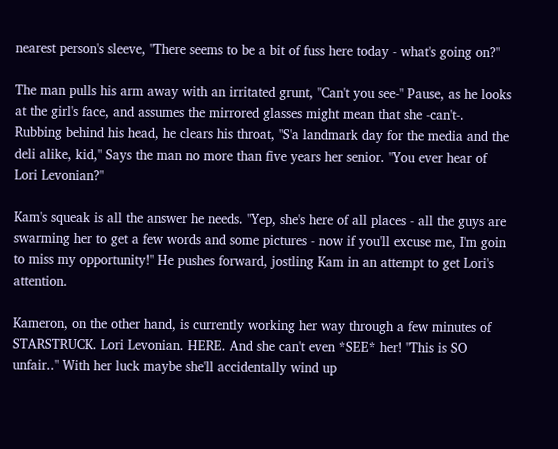nearest person's sleeve, "There seems to be a bit of fuss here today - what's going on?"

The man pulls his arm away with an irritated grunt, "Can't you see-" Pause, as he looks at the girl's face, and assumes the mirrored glasses might mean that she -can't-. Rubbing behind his head, he clears his throat, "S'a landmark day for the media and the deli alike, kid," Says the man no more than five years her senior. "You ever hear of Lori Levonian?"

Kam's squeak is all the answer he needs. "Yep, she's here of all places - all the guys are swarming her to get a few words and some pictures - now if you'll excuse me, I'm goin to miss my opportunity!" He pushes forward, jostling Kam in an attempt to get Lori's attention.

Kameron, on the other hand, is currently working her way through a few minutes of STARSTRUCK. Lori Levonian. HERE. And she can't even *SEE* her! "This is SO unfair.." With her luck maybe she'll accidentally wind up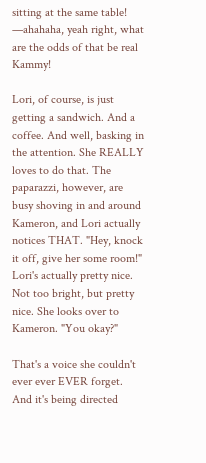sitting at the same table! —ahahaha, yeah right, what are the odds of that be real Kammy!

Lori, of course, is just getting a sandwich. And a coffee. And well, basking in the attention. She REALLY loves to do that. The paparazzi, however, are busy shoving in and around Kameron, and Lori actually notices THAT. "Hey, knock it off, give her some room!" Lori's actually pretty nice. Not too bright, but pretty nice. She looks over to Kameron. "You okay?"

That's a voice she couldn't ever ever EVER forget. And it's being directed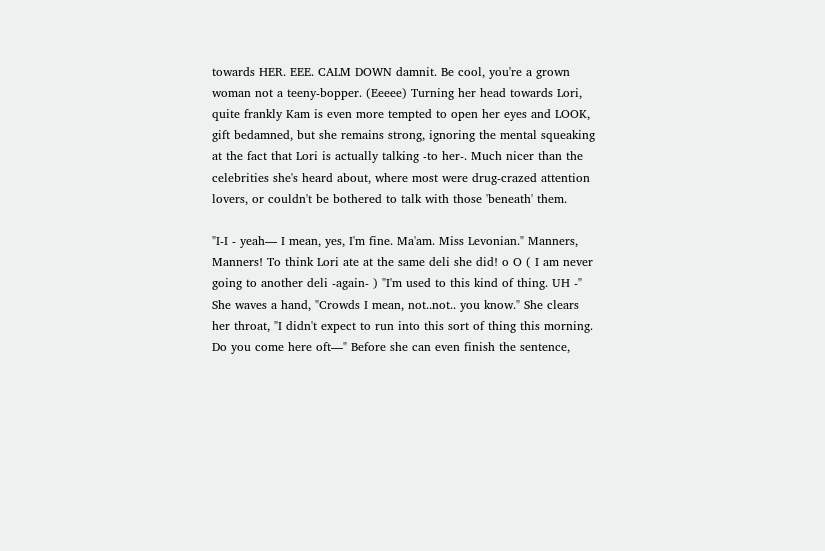towards HER. EEE. CALM DOWN damnit. Be cool, you're a grown woman not a teeny-bopper. (Eeeee) Turning her head towards Lori, quite frankly Kam is even more tempted to open her eyes and LOOK, gift bedamned, but she remains strong, ignoring the mental squeaking at the fact that Lori is actually talking -to her-. Much nicer than the celebrities she's heard about, where most were drug-crazed attention lovers, or couldn't be bothered to talk with those 'beneath' them.

"I-I - yeah— I mean, yes, I'm fine. Ma'am. Miss Levonian." Manners, Manners! To think Lori ate at the same deli she did! o O ( I am never going to another deli -again- ) "I'm used to this kind of thing. UH -" She waves a hand, "Crowds I mean, not..not.. you know." She clears her throat, "I didn't expect to run into this sort of thing this morning. Do you come here oft—" Before she can even finish the sentence,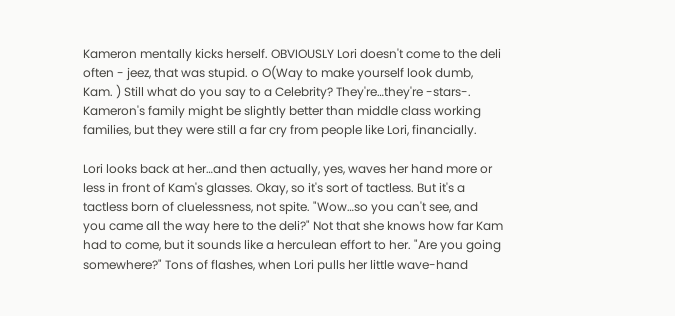Kameron mentally kicks herself. OBVIOUSLY Lori doesn't come to the deli often - jeez, that was stupid. o O(Way to make yourself look dumb, Kam. ) Still what do you say to a Celebrity? They're…they're -stars-. Kameron's family might be slightly better than middle class working families, but they were still a far cry from people like Lori, financially.

Lori looks back at her…and then actually, yes, waves her hand more or less in front of Kam's glasses. Okay, so it's sort of tactless. But it's a tactless born of cluelessness, not spite. "Wow…so you can't see, and you came all the way here to the deli?" Not that she knows how far Kam had to come, but it sounds like a herculean effort to her. "Are you going somewhere?" Tons of flashes, when Lori pulls her little wave-hand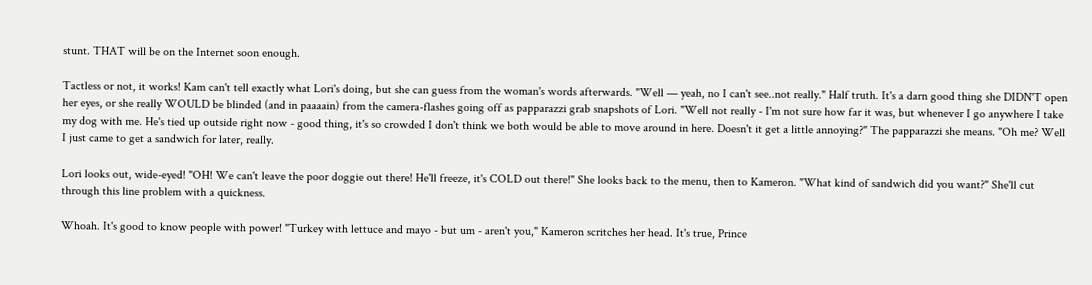stunt. THAT will be on the Internet soon enough.

Tactless or not, it works! Kam can't tell exactly what Lori's doing, but she can guess from the woman's words afterwards. "Well — yeah, no I can't see..not really." Half truth. It's a darn good thing she DIDN'T open her eyes, or she really WOULD be blinded (and in paaaain) from the camera-flashes going off as papparazzi grab snapshots of Lori. "Well not really - I'm not sure how far it was, but whenever I go anywhere I take my dog with me. He's tied up outside right now - good thing, it's so crowded I don't think we both would be able to move around in here. Doesn't it get a little annoying?" The papparazzi she means. "Oh me? Well I just came to get a sandwich for later, really.

Lori looks out, wide-eyed! "OH! We can't leave the poor doggie out there! He'll freeze, it's COLD out there!" She looks back to the menu, then to Kameron. "What kind of sandwich did you want?" She'll cut through this line problem with a quickness.

Whoah. It's good to know people with power! "Turkey with lettuce and mayo - but um - aren't you," Kameron scritches her head. It's true, Prince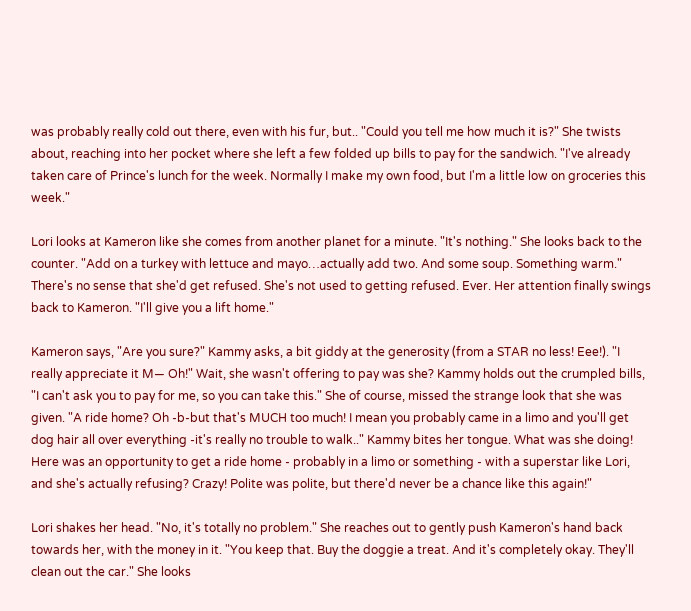was probably really cold out there, even with his fur, but.. "Could you tell me how much it is?" She twists about, reaching into her pocket where she left a few folded up bills to pay for the sandwich. "I've already taken care of Prince's lunch for the week. Normally I make my own food, but I'm a little low on groceries this week."

Lori looks at Kameron like she comes from another planet for a minute. "It's nothing." She looks back to the counter. "Add on a turkey with lettuce and mayo…actually add two. And some soup. Something warm." There's no sense that she'd get refused. She's not used to getting refused. Ever. Her attention finally swings back to Kameron. "I'll give you a lift home."

Kameron says, "Are you sure?" Kammy asks, a bit giddy at the generosity (from a STAR no less! Eee!). "I really appreciate it M— Oh!" Wait, she wasn't offering to pay was she? Kammy holds out the crumpled bills, "I can't ask you to pay for me, so you can take this." She of course, missed the strange look that she was given. "A ride home? Oh -b-but that's MUCH too much! I mean you probably came in a limo and you'll get dog hair all over everything -it's really no trouble to walk.." Kammy bites her tongue. What was she doing! Here was an opportunity to get a ride home - probably in a limo or something - with a superstar like Lori, and she's actually refusing? Crazy! Polite was polite, but there'd never be a chance like this again!"

Lori shakes her head. "No, it's totally no problem." She reaches out to gently push Kameron's hand back towards her, with the money in it. "You keep that. Buy the doggie a treat. And it's completely okay. They'll clean out the car." She looks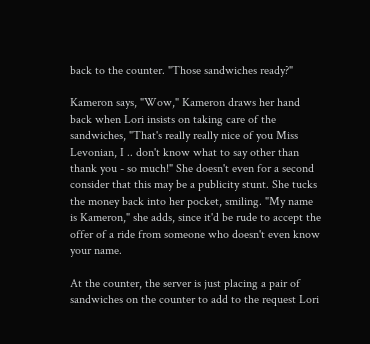back to the counter. "Those sandwiches ready?"

Kameron says, "Wow," Kameron draws her hand back when Lori insists on taking care of the sandwiches, "That's really really nice of you Miss Levonian, I .. don't know what to say other than thank you - so much!" She doesn't even for a second consider that this may be a publicity stunt. She tucks the money back into her pocket, smiling. "My name is Kameron," she adds, since it'd be rude to accept the offer of a ride from someone who doesn't even know your name.

At the counter, the server is just placing a pair of sandwiches on the counter to add to the request Lori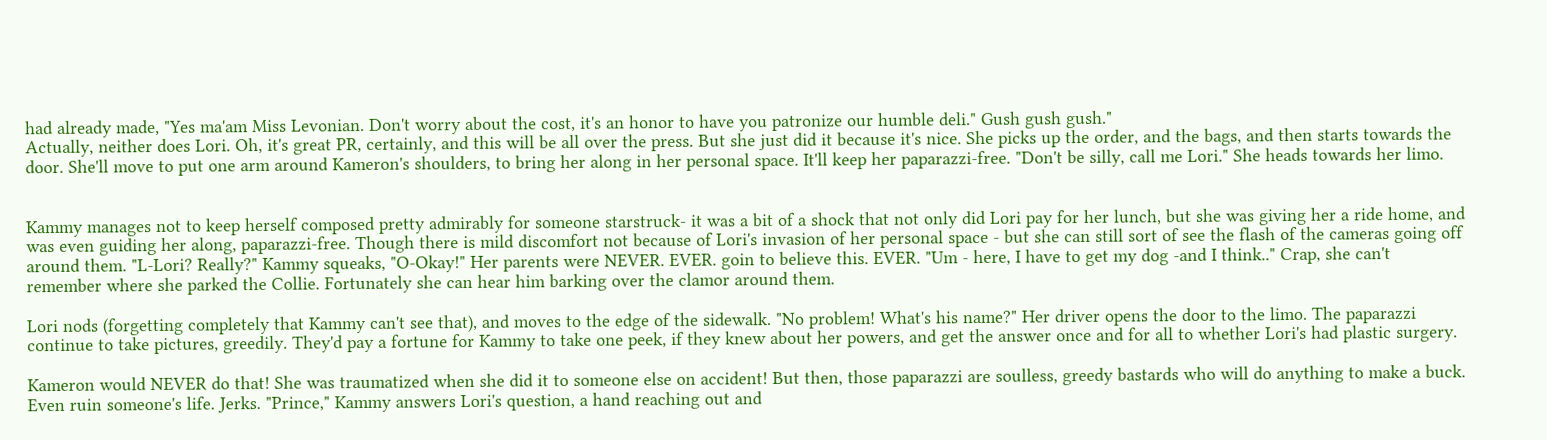had already made, "Yes ma'am Miss Levonian. Don't worry about the cost, it's an honor to have you patronize our humble deli." Gush gush gush."
Actually, neither does Lori. Oh, it's great PR, certainly, and this will be all over the press. But she just did it because it's nice. She picks up the order, and the bags, and then starts towards the door. She'll move to put one arm around Kameron's shoulders, to bring her along in her personal space. It'll keep her paparazzi-free. "Don't be silly, call me Lori." She heads towards her limo.


Kammy manages not to keep herself composed pretty admirably for someone starstruck- it was a bit of a shock that not only did Lori pay for her lunch, but she was giving her a ride home, and was even guiding her along, paparazzi-free. Though there is mild discomfort not because of Lori's invasion of her personal space - but she can still sort of see the flash of the cameras going off around them. "L-Lori? Really?" Kammy squeaks, "O-Okay!" Her parents were NEVER. EVER. goin to believe this. EVER. "Um - here, I have to get my dog -and I think.." Crap, she can't remember where she parked the Collie. Fortunately she can hear him barking over the clamor around them.

Lori nods (forgetting completely that Kammy can't see that), and moves to the edge of the sidewalk. "No problem! What's his name?" Her driver opens the door to the limo. The paparazzi continue to take pictures, greedily. They'd pay a fortune for Kammy to take one peek, if they knew about her powers, and get the answer once and for all to whether Lori's had plastic surgery.

Kameron would NEVER do that! She was traumatized when she did it to someone else on accident! But then, those paparazzi are soulless, greedy bastards who will do anything to make a buck. Even ruin someone's life. Jerks. "Prince," Kammy answers Lori's question, a hand reaching out and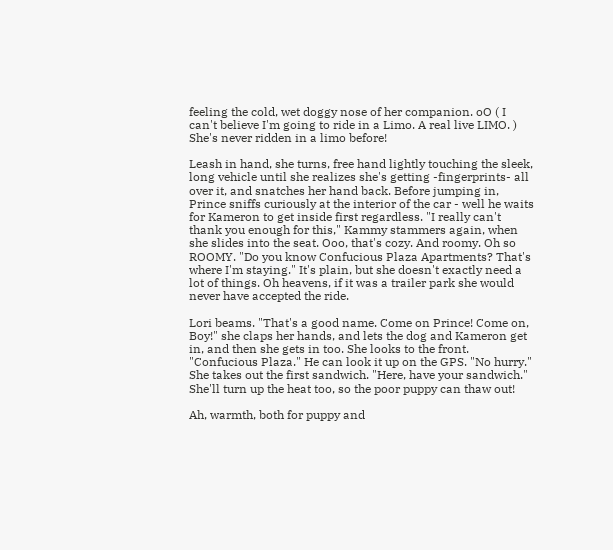feeling the cold, wet doggy nose of her companion. oO ( I can't believe I'm going to ride in a Limo. A real live LIMO. ) She's never ridden in a limo before!

Leash in hand, she turns, free hand lightly touching the sleek, long vehicle until she realizes she's getting -fingerprints- all over it, and snatches her hand back. Before jumping in, Prince sniffs curiously at the interior of the car - well he waits for Kameron to get inside first regardless. "I really can't thank you enough for this," Kammy stammers again, when she slides into the seat. Ooo, that's cozy. And roomy. Oh so ROOMY. "Do you know Confucious Plaza Apartments? That's where I'm staying." It's plain, but she doesn't exactly need a lot of things. Oh heavens, if it was a trailer park she would never have accepted the ride.

Lori beams. "That's a good name. Come on Prince! Come on, Boy!" she claps her hands, and lets the dog and Kameron get in, and then she gets in too. She looks to the front. "Confucious Plaza." He can look it up on the GPS. "No hurry." She takes out the first sandwich. "Here, have your sandwich." She'll turn up the heat too, so the poor puppy can thaw out!

Ah, warmth, both for puppy and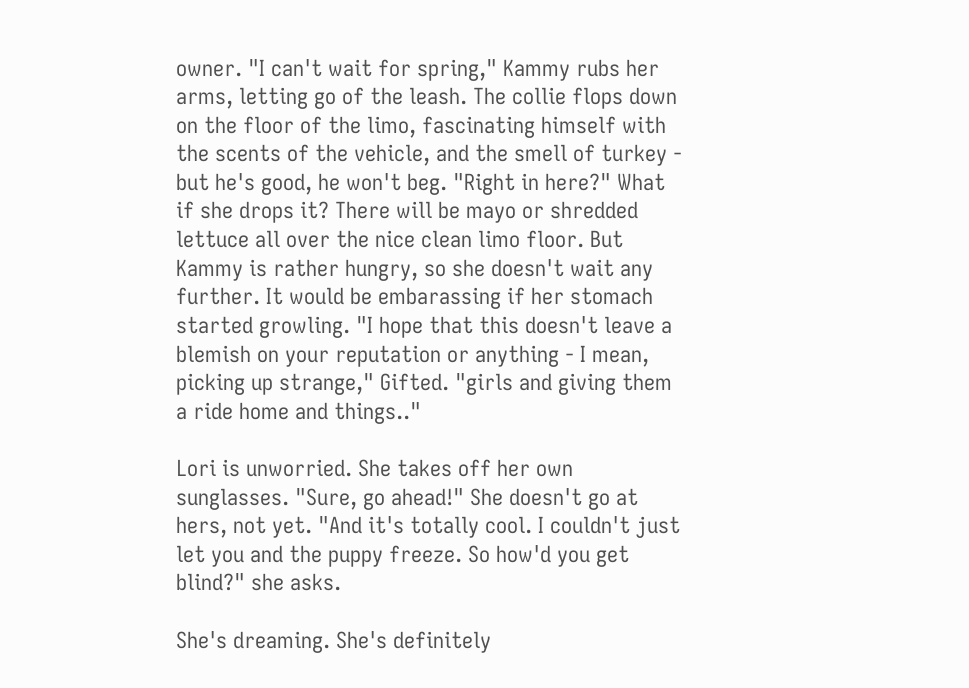owner. "I can't wait for spring," Kammy rubs her arms, letting go of the leash. The collie flops down on the floor of the limo, fascinating himself with the scents of the vehicle, and the smell of turkey - but he's good, he won't beg. "Right in here?" What if she drops it? There will be mayo or shredded lettuce all over the nice clean limo floor. But Kammy is rather hungry, so she doesn't wait any further. It would be embarassing if her stomach started growling. "I hope that this doesn't leave a blemish on your reputation or anything - I mean, picking up strange," Gifted. "girls and giving them a ride home and things.."

Lori is unworried. She takes off her own sunglasses. "Sure, go ahead!" She doesn't go at hers, not yet. "And it's totally cool. I couldn't just let you and the puppy freeze. So how'd you get blind?" she asks.

She's dreaming. She's definitely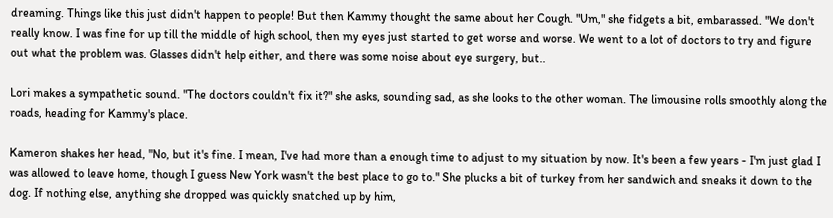dreaming. Things like this just didn't happen to people! But then Kammy thought the same about her Cough. "Um," she fidgets a bit, embarassed. "We don't really know. I was fine for up till the middle of high school, then my eyes just started to get worse and worse. We went to a lot of doctors to try and figure out what the problem was. Glasses didn't help either, and there was some noise about eye surgery, but..

Lori makes a sympathetic sound. "The doctors couldn't fix it?" she asks, sounding sad, as she looks to the other woman. The limousine rolls smoothly along the roads, heading for Kammy's place.

Kameron shakes her head, "No, but it's fine. I mean, I've had more than a enough time to adjust to my situation by now. It's been a few years - I'm just glad I was allowed to leave home, though I guess New York wasn't the best place to go to." She plucks a bit of turkey from her sandwich and sneaks it down to the dog. If nothing else, anything she dropped was quickly snatched up by him,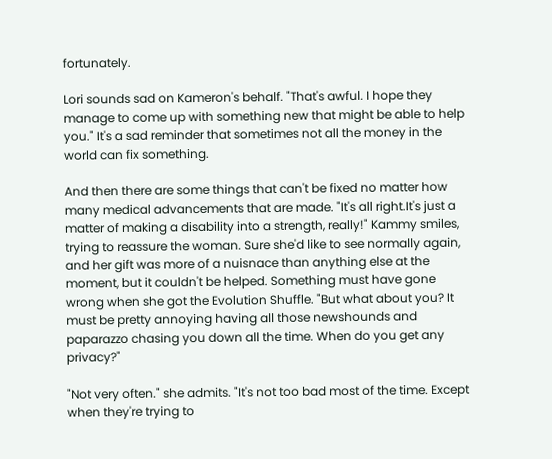fortunately.

Lori sounds sad on Kameron's behalf. "That's awful. I hope they manage to come up with something new that might be able to help you." It's a sad reminder that sometimes not all the money in the world can fix something.

And then there are some things that can't be fixed no matter how many medical advancements that are made. "It's all right.It's just a matter of making a disability into a strength, really!" Kammy smiles, trying to reassure the woman. Sure she'd like to see normally again, and her gift was more of a nuisnace than anything else at the moment, but it couldn't be helped. Something must have gone wrong when she got the Evolution Shuffle. "But what about you? It must be pretty annoying having all those newshounds and paparazzo chasing you down all the time. When do you get any privacy?"

"Not very often." she admits. "It's not too bad most of the time. Except when they're trying to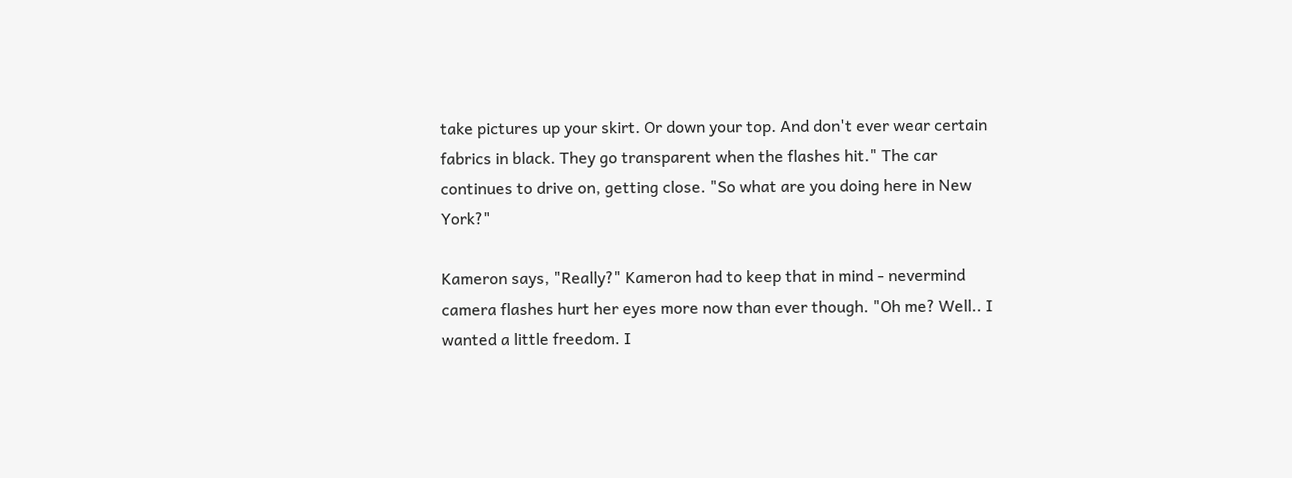take pictures up your skirt. Or down your top. And don't ever wear certain fabrics in black. They go transparent when the flashes hit." The car continues to drive on, getting close. "So what are you doing here in New York?"

Kameron says, "Really?" Kameron had to keep that in mind - nevermind camera flashes hurt her eyes more now than ever though. "Oh me? Well.. I wanted a little freedom. I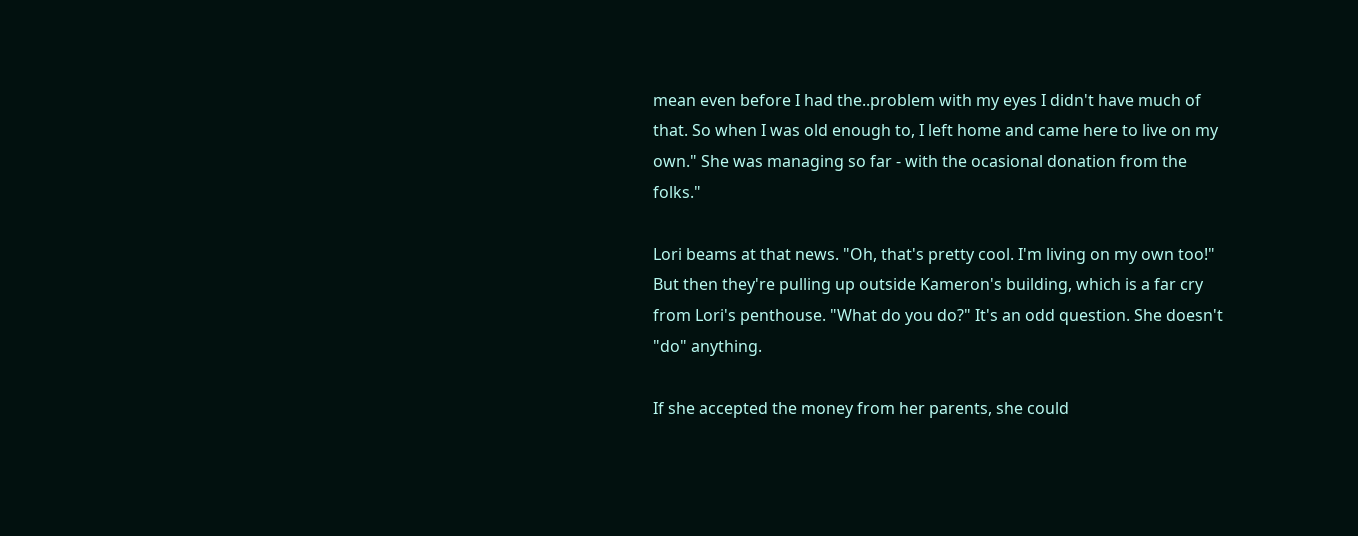mean even before I had the..problem with my eyes I didn't have much of that. So when I was old enough to, I left home and came here to live on my own." She was managing so far - with the ocasional donation from the folks."

Lori beams at that news. "Oh, that's pretty cool. I'm living on my own too!" But then they're pulling up outside Kameron's building, which is a far cry from Lori's penthouse. "What do you do?" It's an odd question. She doesn't "do" anything.

If she accepted the money from her parents, she could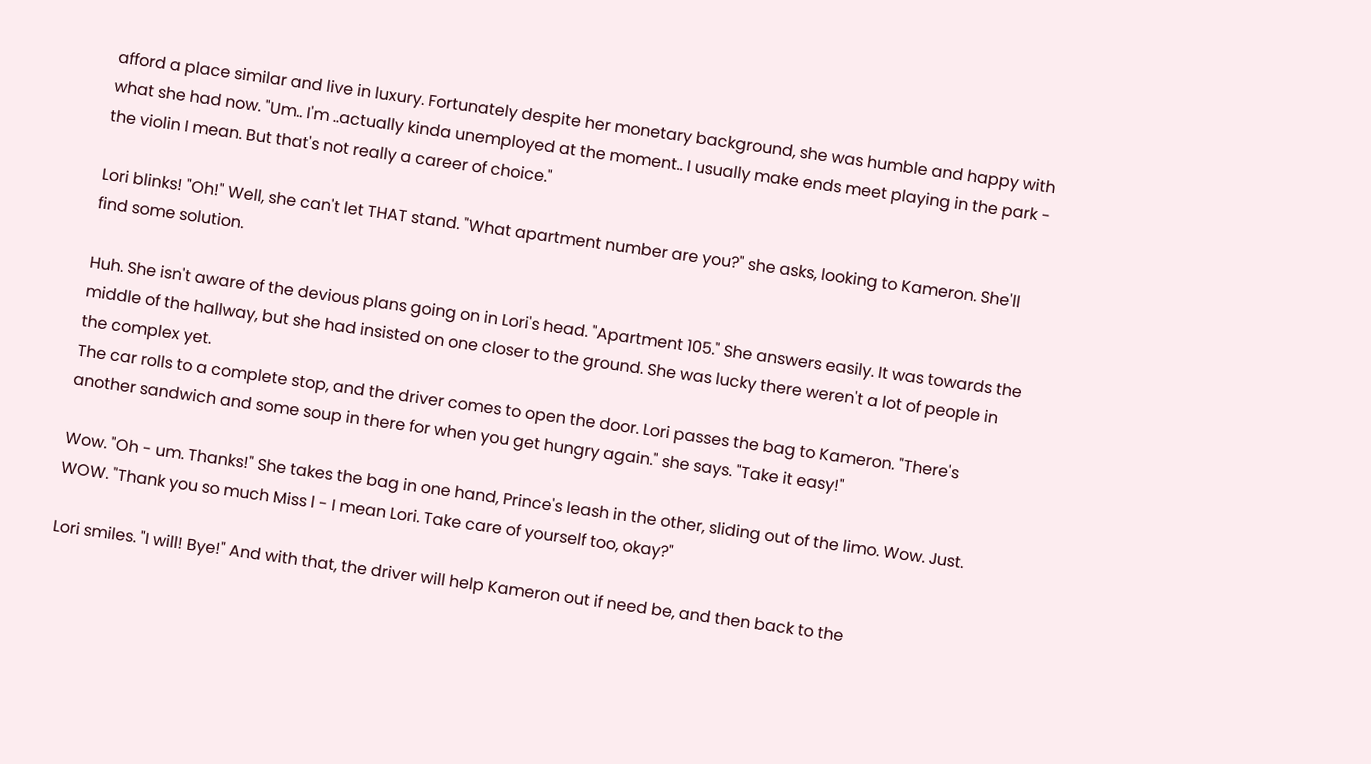afford a place similar and live in luxury. Fortunately despite her monetary background, she was humble and happy with what she had now. "Um.. I'm ..actually kinda unemployed at the moment.. I usually make ends meet playing in the park - the violin I mean. But that's not really a career of choice."

Lori blinks! "Oh!" Well, she can't let THAT stand. "What apartment number are you?" she asks, looking to Kameron. She'll find some solution.

Huh. She isn't aware of the devious plans going on in Lori's head. "Apartment 105." She answers easily. It was towards the middle of the hallway, but she had insisted on one closer to the ground. She was lucky there weren't a lot of people in the complex yet.
The car rolls to a complete stop, and the driver comes to open the door. Lori passes the bag to Kameron. "There's another sandwich and some soup in there for when you get hungry again." she says. "Take it easy!"

Wow. "Oh - um. Thanks!" She takes the bag in one hand, Prince's leash in the other, sliding out of the limo. Wow. Just. WOW. "Thank you so much Miss l - I mean Lori. Take care of yourself too, okay?"

Lori smiles. "I will! Bye!" And with that, the driver will help Kameron out if need be, and then back to the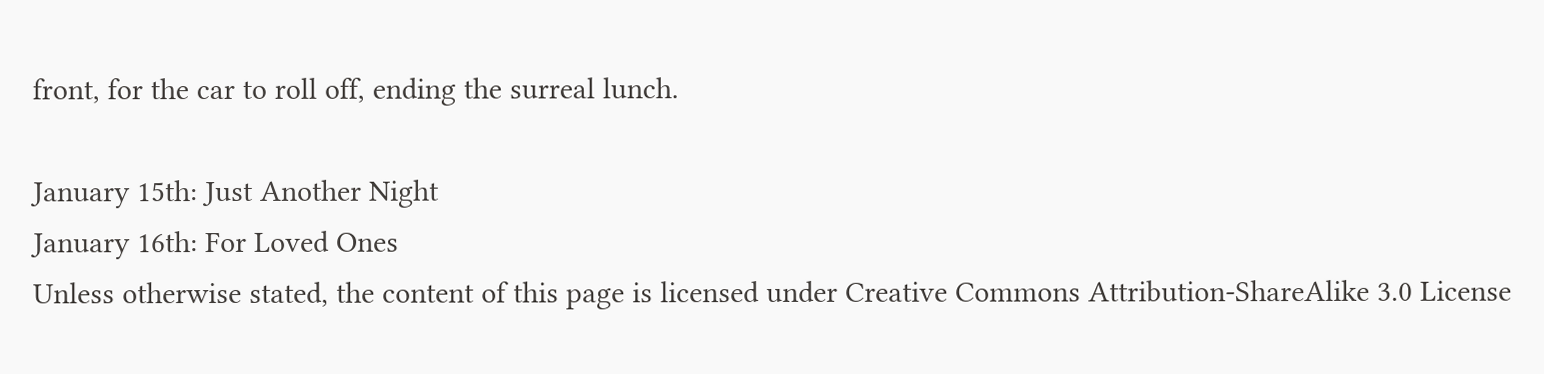front, for the car to roll off, ending the surreal lunch.

January 15th: Just Another Night
January 16th: For Loved Ones
Unless otherwise stated, the content of this page is licensed under Creative Commons Attribution-ShareAlike 3.0 License